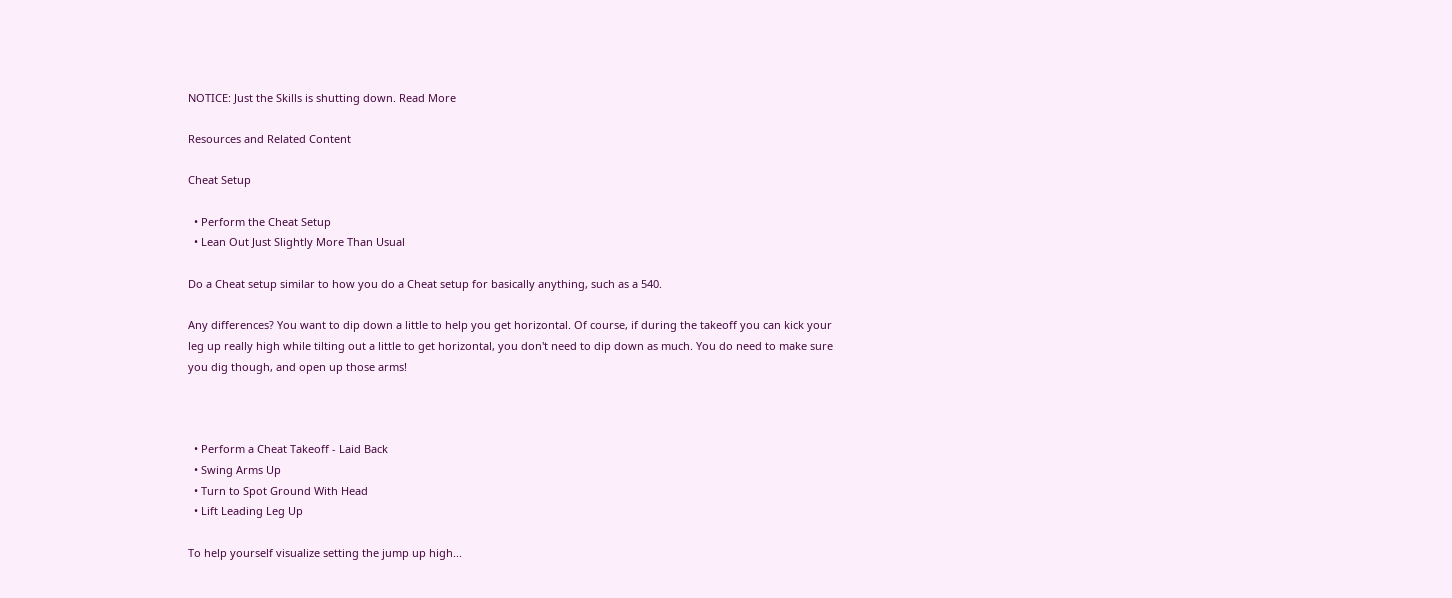NOTICE: Just the Skills is shutting down. Read More

Resources and Related Content

Cheat Setup

  • Perform the Cheat Setup
  • Lean Out Just Slightly More Than Usual

Do a Cheat setup similar to how you do a Cheat setup for basically anything, such as a 540.

Any differences? You want to dip down a little to help you get horizontal. Of course, if during the takeoff you can kick your leg up really high while tilting out a little to get horizontal, you don't need to dip down as much. You do need to make sure you dig though, and open up those arms!



  • Perform a Cheat Takeoff - Laid Back
  • Swing Arms Up
  • Turn to Spot Ground With Head
  • Lift Leading Leg Up

To help yourself visualize setting the jump up high...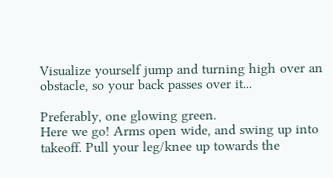Visualize yourself jump and turning high over an obstacle, so your back passes over it...

Preferably, one glowing green.
Here we go! Arms open wide, and swing up into takeoff. Pull your leg/knee up towards the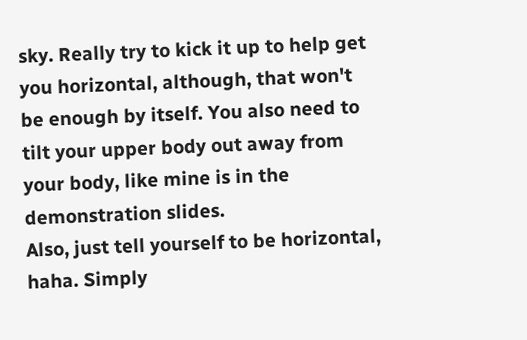sky. Really try to kick it up to help get you horizontal, although, that won't be enough by itself. You also need to tilt your upper body out away from your body, like mine is in the demonstration slides.
Also, just tell yourself to be horizontal, haha. Simply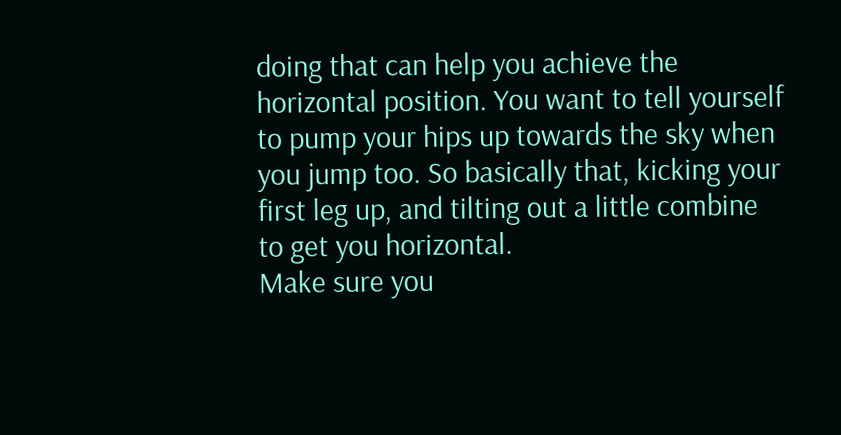doing that can help you achieve the horizontal position. You want to tell yourself to pump your hips up towards the sky when you jump too. So basically that, kicking your first leg up, and tilting out a little combine to get you horizontal.
Make sure you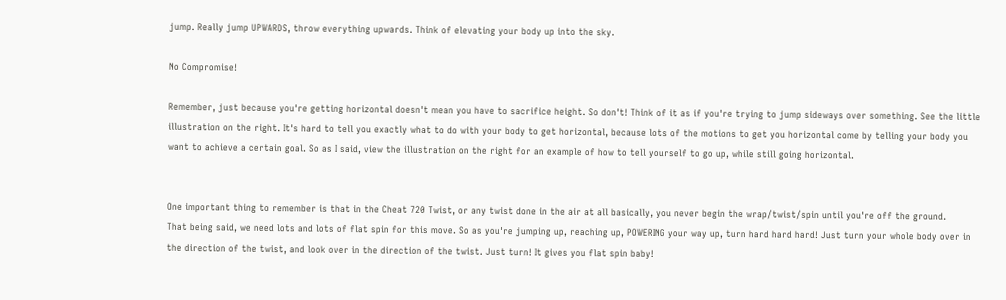jump. Really jump UPWARDS, throw everything upwards. Think of elevating your body up into the sky.

No Compromise!

Remember, just because you're getting horizontal doesn't mean you have to sacrifice height. So don't! Think of it as if you're trying to jump sideways over something. See the little illustration on the right. It's hard to tell you exactly what to do with your body to get horizontal, because lots of the motions to get you horizontal come by telling your body you want to achieve a certain goal. So as I said, view the illustration on the right for an example of how to tell yourself to go up, while still going horizontal.


One important thing to remember is that in the Cheat 720 Twist, or any twist done in the air at all basically, you never begin the wrap/twist/spin until you're off the ground.
That being said, we need lots and lots of flat spin for this move. So as you're jumping up, reaching up, POWERING your way up, turn hard hard hard! Just turn your whole body over in the direction of the twist, and look over in the direction of the twist. Just turn! It gives you flat spin baby!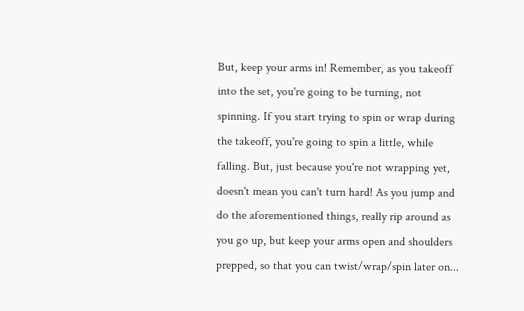But, keep your arms in! Remember, as you takeoff into the set, you're going to be turning, not spinning. If you start trying to spin or wrap during the takeoff, you're going to spin a little, while falling. But, just because you're not wrapping yet, doesn't mean you can't turn hard! As you jump and do the aforementioned things, really rip around as you go up, but keep your arms open and shoulders prepped, so that you can twist/wrap/spin later on...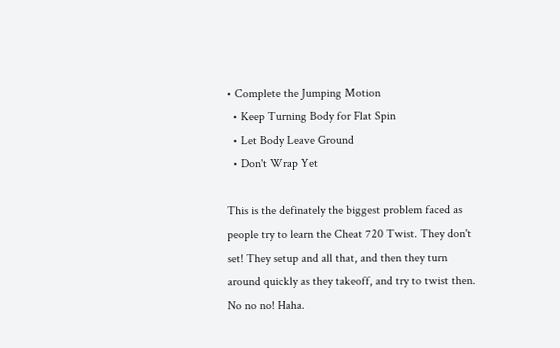• Complete the Jumping Motion
  • Keep Turning Body for Flat Spin
  • Let Body Leave Ground
  • Don't Wrap Yet

This is the definately the biggest problem faced as people try to learn the Cheat 720 Twist. They don't set! They setup and all that, and then they turn around quickly as they takeoff, and try to twist then. No no no! Haha.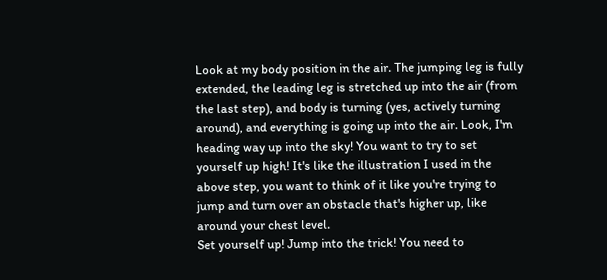Look at my body position in the air. The jumping leg is fully extended, the leading leg is stretched up into the air (from the last step), and body is turning (yes, actively turning around), and everything is going up into the air. Look, I'm heading way up into the sky! You want to try to set yourself up high! It's like the illustration I used in the above step, you want to think of it like you're trying to jump and turn over an obstacle that's higher up, like around your chest level.
Set yourself up! Jump into the trick! You need to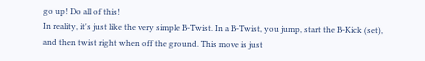go up! Do all of this!
In reality, it's just like the very simple B-Twist. In a B-Twist, you jump, start the B-Kick (set), and then twist right when off the ground. This move is just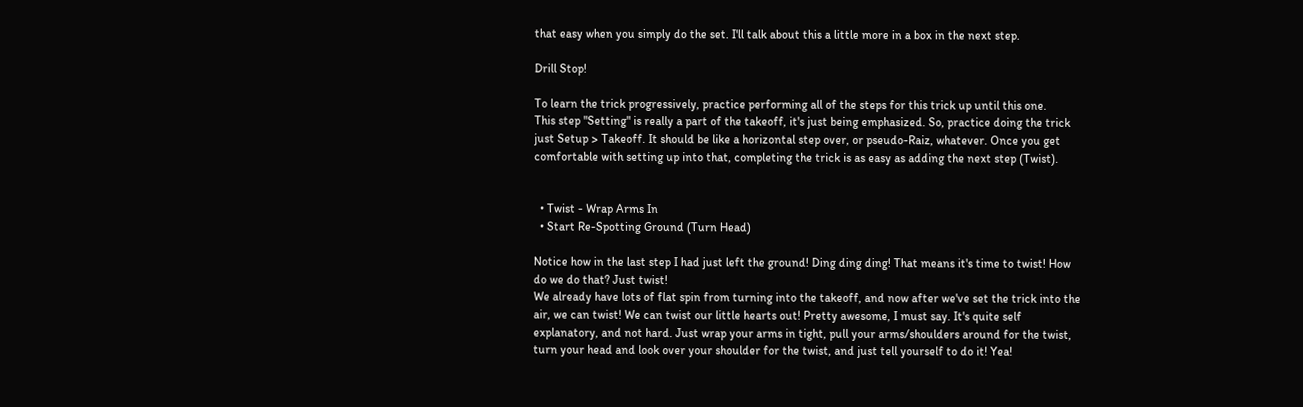that easy when you simply do the set. I'll talk about this a little more in a box in the next step.

Drill Stop!

To learn the trick progressively, practice performing all of the steps for this trick up until this one.
This step "Setting" is really a part of the takeoff, it's just being emphasized. So, practice doing the trick just Setup > Takeoff. It should be like a horizontal step over, or pseudo-Raiz, whatever. Once you get comfortable with setting up into that, completing the trick is as easy as adding the next step (Twist).


  • Twist - Wrap Arms In
  • Start Re-Spotting Ground (Turn Head)

Notice how in the last step I had just left the ground! Ding ding ding! That means it's time to twist! How do we do that? Just twist!
We already have lots of flat spin from turning into the takeoff, and now after we've set the trick into the air, we can twist! We can twist our little hearts out! Pretty awesome, I must say. It's quite self explanatory, and not hard. Just wrap your arms in tight, pull your arms/shoulders around for the twist, turn your head and look over your shoulder for the twist, and just tell yourself to do it! Yea!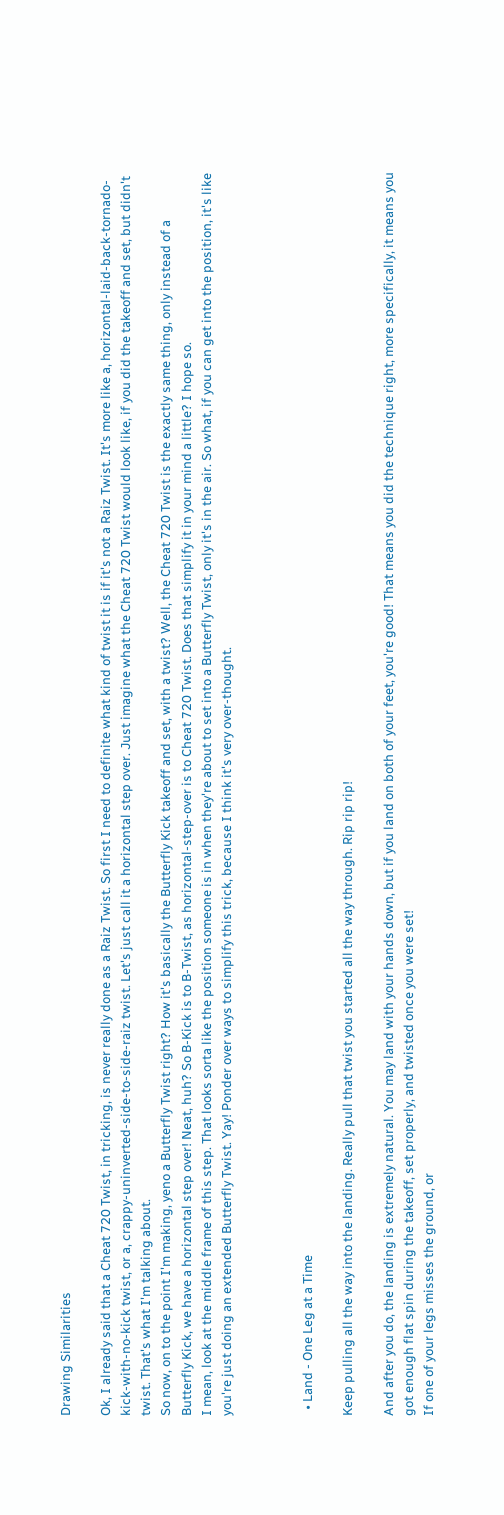Drawing Similarities

Ok, I already said that a Cheat 720 Twist, in tricking, is never really done as a Raiz Twist. So first I need to definite what kind of twist it is if it's not a Raiz Twist. It's more like a, horizontal-laid-back-tornado-kick-with-no-kick twist, or a, crappy-uninverted-side-to-side-raiz twist. Let's just call it a horizontal step over. Just imagine what the Cheat 720 Twist would look like, if you did the takeoff and set, but didn't twist. That's what I'm talking about.
So now, on to the point I'm making, yeno a Butterfly Twist right? How it's basically the Butterfly Kick takeoff and set, with a twist? Well, the Cheat 720 Twist is the exactly same thing, only instead of a Butterfly Kick, we have a horizontal step over! Neat, huh? So B-Kick is to B-Twist, as horizontal-step-over is to Cheat 720 Twist. Does that simplify it in your mind a little? I hope so.
I mean, look at the middle frame of this step. That looks sorta like the position someone is in when they're about to set into a Butterfly Twist, only it's in the air. So what, if you can get into the position, it's like you're just doing an extended Butterfly Twist. Yay! Ponder over ways to simplify this trick, because I think it's very over-thought.



  • Land - One Leg at a Time

Keep pulling all the way into the landing. Really pull that twist you started all the way through. Rip rip rip!

And after you do, the landing is extremely natural. You may land with your hands down, but if you land on both of your feet, you're good! That means you did the technique right, more specifically, it means you got enough flat spin during the takeoff, set properly, and twisted once you were set!
If one of your legs misses the ground, or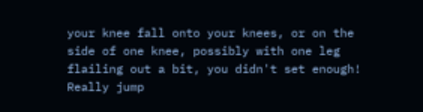your knee fall onto your knees, or on the side of one knee, possibly with one leg flailing out a bit, you didn't set enough! Really jump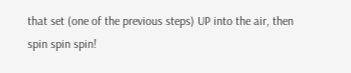that set (one of the previous steps) UP into the air, then spin spin spin!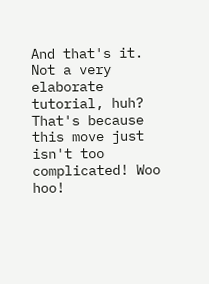And that's it. Not a very elaborate tutorial, huh? That's because this move just isn't too complicated! Woo hoo!